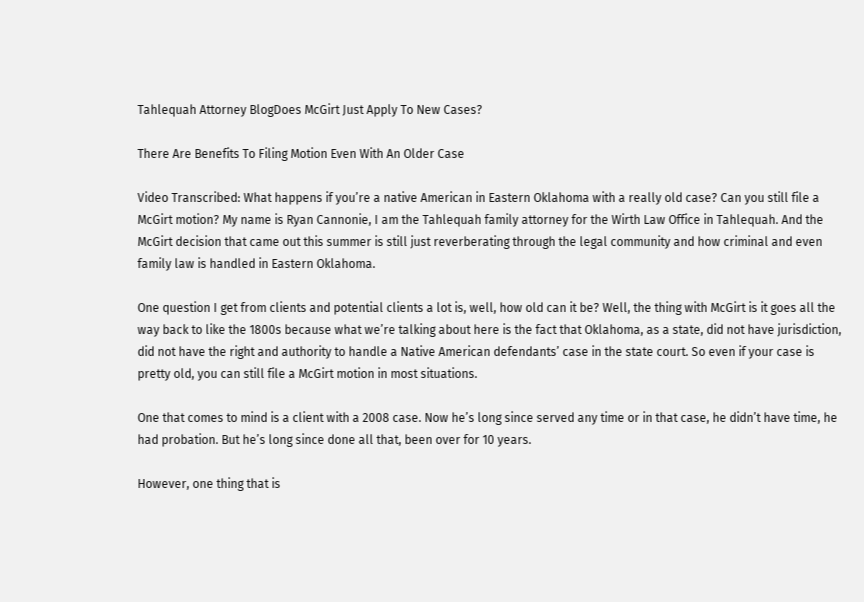Tahlequah Attorney BlogDoes McGirt Just Apply To New Cases?

There Are Benefits To Filing Motion Even With An Older Case

Video Transcribed: What happens if you’re a native American in Eastern Oklahoma with a really old case? Can you still file a McGirt motion? My name is Ryan Cannonie, I am the Tahlequah family attorney for the Wirth Law Office in Tahlequah. And the McGirt decision that came out this summer is still just reverberating through the legal community and how criminal and even family law is handled in Eastern Oklahoma.

One question I get from clients and potential clients a lot is, well, how old can it be? Well, the thing with McGirt is it goes all the way back to like the 1800s because what we’re talking about here is the fact that Oklahoma, as a state, did not have jurisdiction, did not have the right and authority to handle a Native American defendants’ case in the state court. So even if your case is pretty old, you can still file a McGirt motion in most situations.

One that comes to mind is a client with a 2008 case. Now he’s long since served any time or in that case, he didn’t have time, he had probation. But he’s long since done all that, been over for 10 years.

However, one thing that is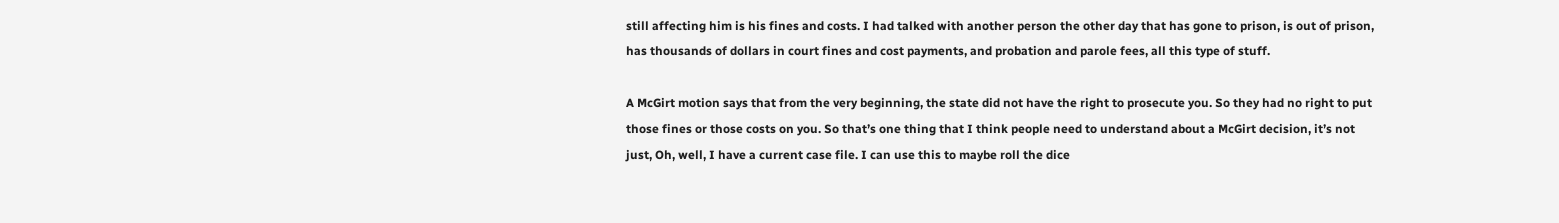still affecting him is his fines and costs. I had talked with another person the other day that has gone to prison, is out of prison, has thousands of dollars in court fines and cost payments, and probation and parole fees, all this type of stuff.

A McGirt motion says that from the very beginning, the state did not have the right to prosecute you. So they had no right to put those fines or those costs on you. So that’s one thing that I think people need to understand about a McGirt decision, it’s not just, Oh, well, I have a current case file. I can use this to maybe roll the dice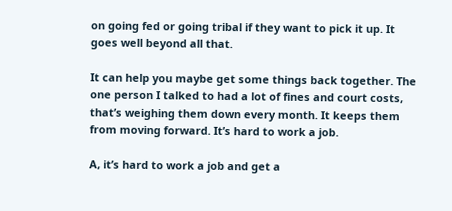on going fed or going tribal if they want to pick it up. It goes well beyond all that.

It can help you maybe get some things back together. The one person I talked to had a lot of fines and court costs, that’s weighing them down every month. It keeps them from moving forward. It’s hard to work a job.

A, it’s hard to work a job and get a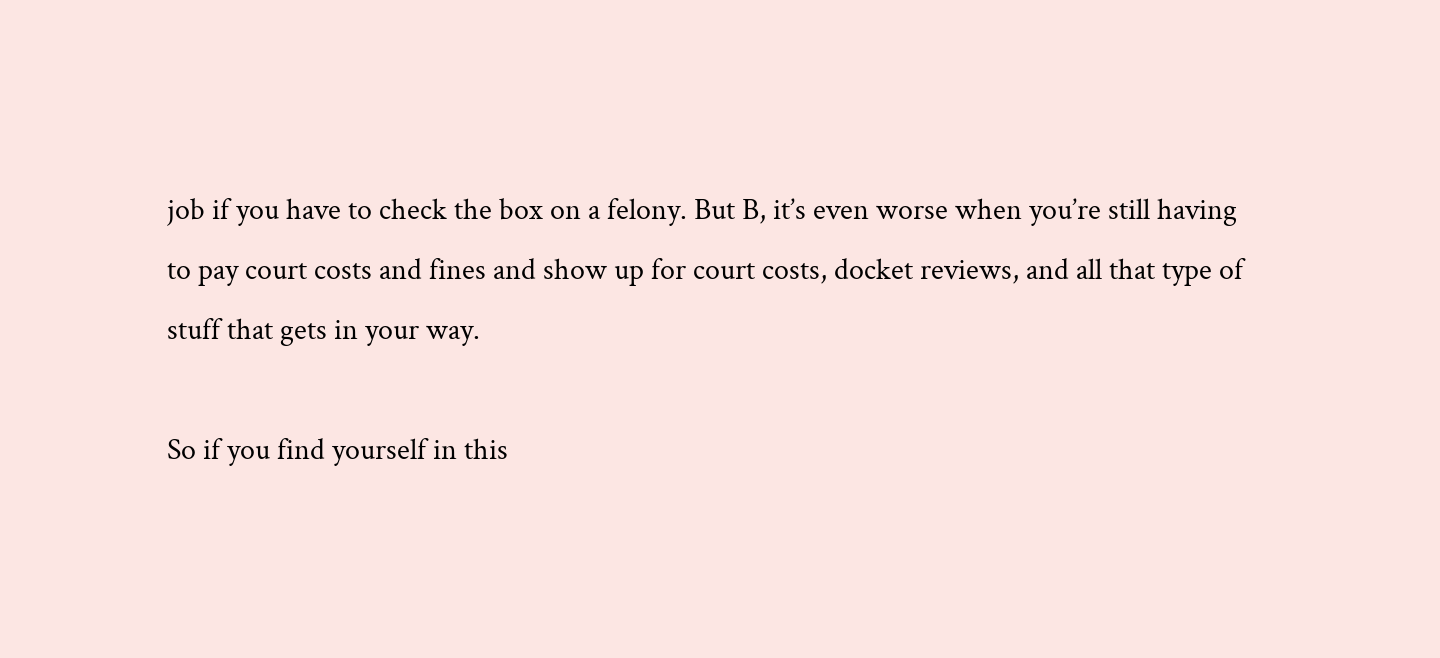job if you have to check the box on a felony. But B, it’s even worse when you’re still having to pay court costs and fines and show up for court costs, docket reviews, and all that type of stuff that gets in your way.

So if you find yourself in this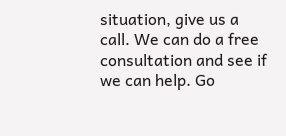situation, give us a call. We can do a free consultation and see if we can help. Go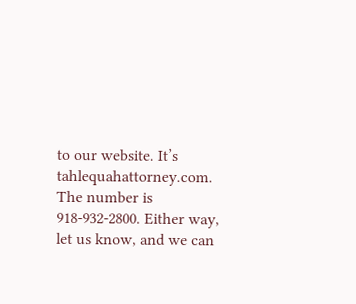to our website. It’s tahlequahattorney.com. The number is 918-932-2800. Either way, let us know, and we can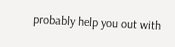probably help you out with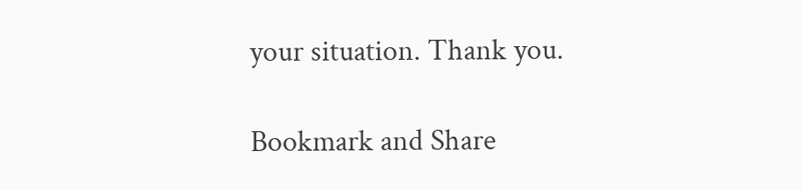your situation. Thank you.

Bookmark and Share